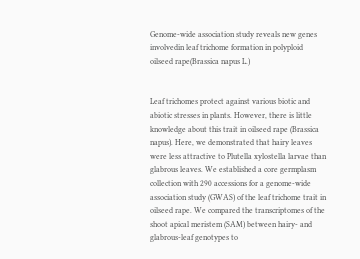Genome-wide association study reveals new genes involvedin leaf trichome formation in polyploid oilseed rape(Brassica napus L.)


Leaf trichomes protect against various biotic and abiotic stresses in plants. However, there is little knowledge about this trait in oilseed rape (Brassica napus). Here, we demonstrated that hairy leaves were less attractive to Plutella xylostella larvae than glabrous leaves. We established a core germplasm collection with 290 accessions for a genome‐wide association study (GWAS) of the leaf trichome trait in oilseed rape. We compared the transcriptomes of the shoot apical meristem (SAM) between hairy‐ and glabrous‐leaf genotypes to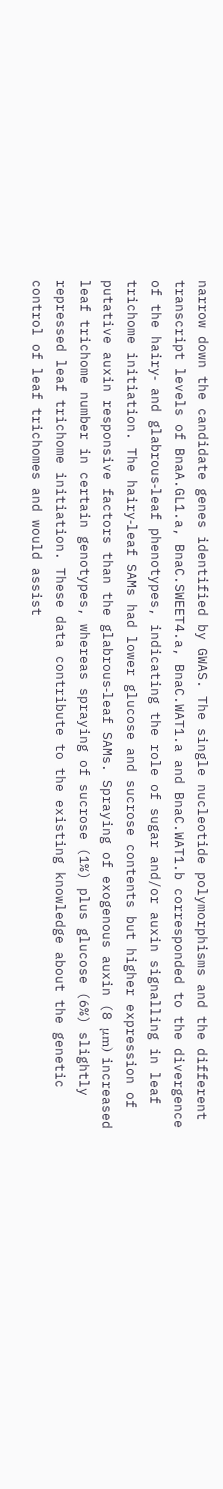narrow down the candidate genes identified by GWAS. The single nucleotide polymorphisms and the different transcript levels of BnaA.GL1.a, BnaC.SWEET4.a, BnaC.WAT1.a and BnaC.WAT1.b corresponded to the divergence of the hairy‐ and glabrous‐leaf phenotypes, indicating the role of sugar and/or auxin signalling in leaf trichome initiation. The hairy‐leaf SAMs had lower glucose and sucrose contents but higher expression of putative auxin responsive factors than the glabrous‐leaf SAMs. Spraying of exogenous auxin (8 μm) increased leaf trichome number in certain genotypes, whereas spraying of sucrose (1%) plus glucose (6%) slightly repressed leaf trichome initiation. These data contribute to the existing knowledge about the genetic control of leaf trichomes and would assist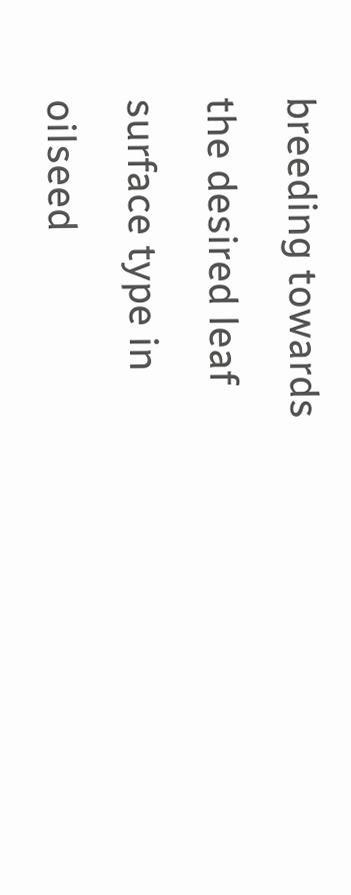breeding towards the desired leaf surface type in oilseed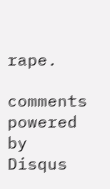rape.

comments powered by Disqus